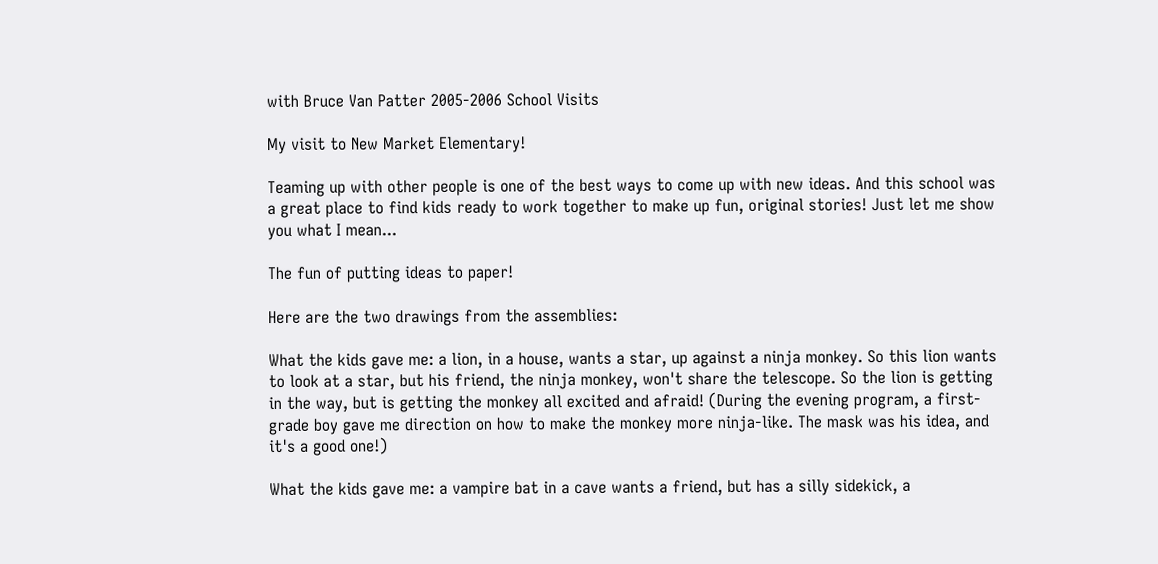with Bruce Van Patter 2005-2006 School Visits

My visit to New Market Elementary!

Teaming up with other people is one of the best ways to come up with new ideas. And this school was a great place to find kids ready to work together to make up fun, original stories! Just let me show you what I mean...

The fun of putting ideas to paper!

Here are the two drawings from the assemblies:

What the kids gave me: a lion, in a house, wants a star, up against a ninja monkey. So this lion wants to look at a star, but his friend, the ninja monkey, won't share the telescope. So the lion is getting in the way, but is getting the monkey all excited and afraid! (During the evening program, a first-grade boy gave me direction on how to make the monkey more ninja-like. The mask was his idea, and it's a good one!)

What the kids gave me: a vampire bat in a cave wants a friend, but has a silly sidekick, a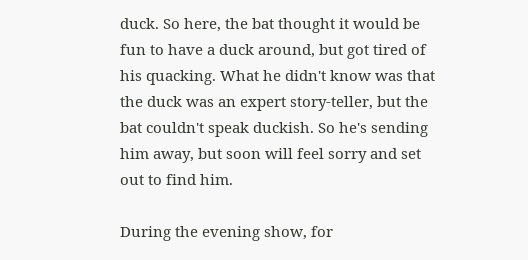duck. So here, the bat thought it would be fun to have a duck around, but got tired of his quacking. What he didn't know was that the duck was an expert story-teller, but the bat couldn't speak duckish. So he's sending him away, but soon will feel sorry and set out to find him.

During the evening show, for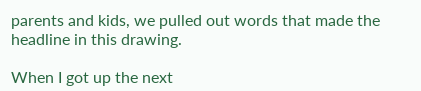parents and kids, we pulled out words that made the headline in this drawing.

When I got up the next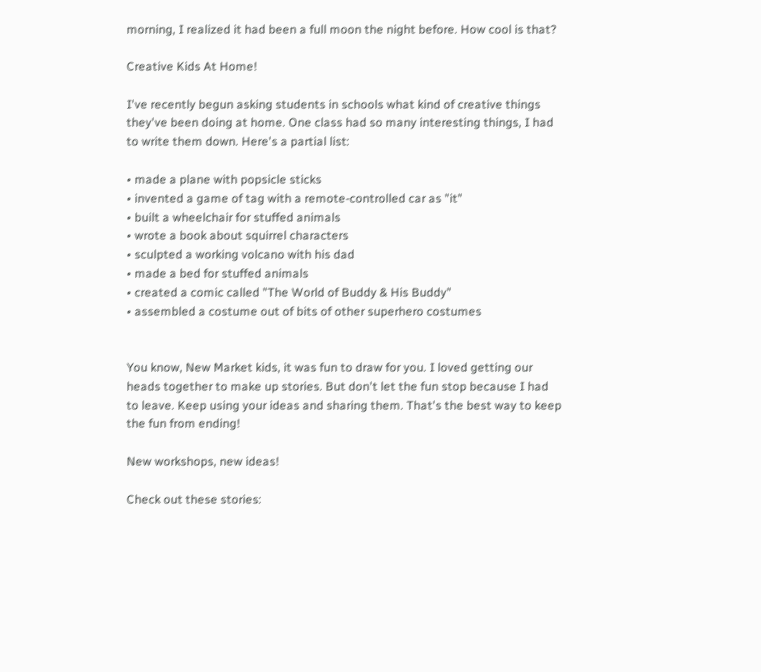morning, I realized it had been a full moon the night before. How cool is that?

Creative Kids At Home!

I've recently begun asking students in schools what kind of creative things they've been doing at home. One class had so many interesting things, I had to write them down. Here's a partial list:

• made a plane with popsicle sticks
• invented a game of tag with a remote-controlled car as "it"
• built a wheelchair for stuffed animals
• wrote a book about squirrel characters
• sculpted a working volcano with his dad
• made a bed for stuffed animals
• created a comic called "The World of Buddy & His Buddy"
• assembled a costume out of bits of other superhero costumes


You know, New Market kids, it was fun to draw for you. I loved getting our heads together to make up stories. But don't let the fun stop because I had to leave. Keep using your ideas and sharing them. That's the best way to keep the fun from ending!

New workshops, new ideas!

Check out these stories: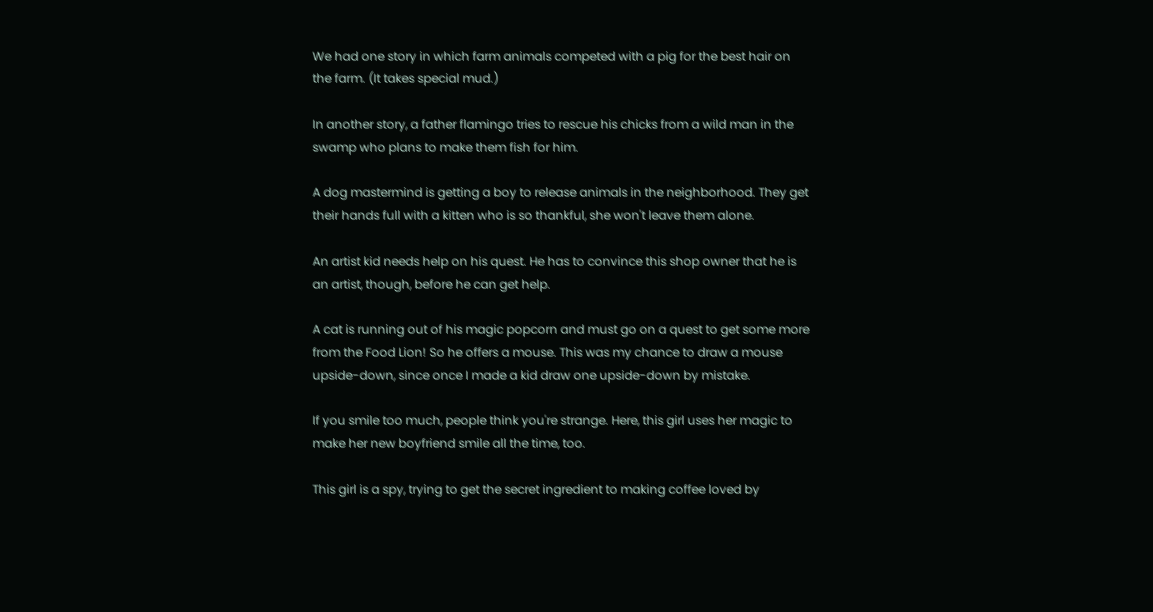We had one story in which farm animals competed with a pig for the best hair on the farm. (It takes special mud.)

In another story, a father flamingo tries to rescue his chicks from a wild man in the swamp who plans to make them fish for him.

A dog mastermind is getting a boy to release animals in the neighborhood. They get their hands full with a kitten who is so thankful, she won't leave them alone.

An artist kid needs help on his quest. He has to convince this shop owner that he is an artist, though, before he can get help.

A cat is running out of his magic popcorn and must go on a quest to get some more from the Food Lion! So he offers a mouse. This was my chance to draw a mouse upside-down, since once I made a kid draw one upside-down by mistake.

If you smile too much, people think you're strange. Here, this girl uses her magic to make her new boyfriend smile all the time, too.

This girl is a spy, trying to get the secret ingredient to making coffee loved by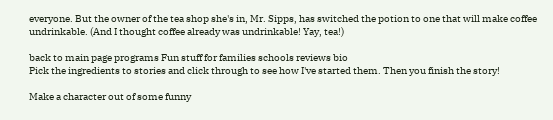everyone. But the owner of the tea shop she's in, Mr. Sipps, has switched the potion to one that will make coffee undrinkable. (And I thought coffee already was undrinkable! Yay, tea!)

back to main page programs Fun stuff for families schools reviews bio
Pick the ingredients to stories and click through to see how I've started them. Then you finish the story!

Make a character out of some funny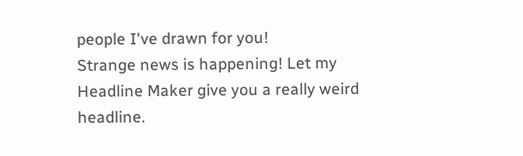people I've drawn for you!
Strange news is happening! Let my Headline Maker give you a really weird headline.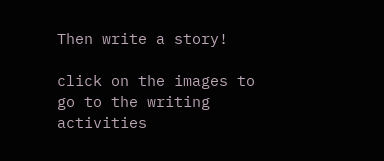Then write a story!

click on the images to go to the writing activities